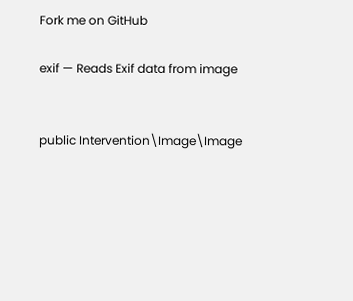Fork me on GitHub

exif — Reads Exif data from image


public Intervention\Image\Image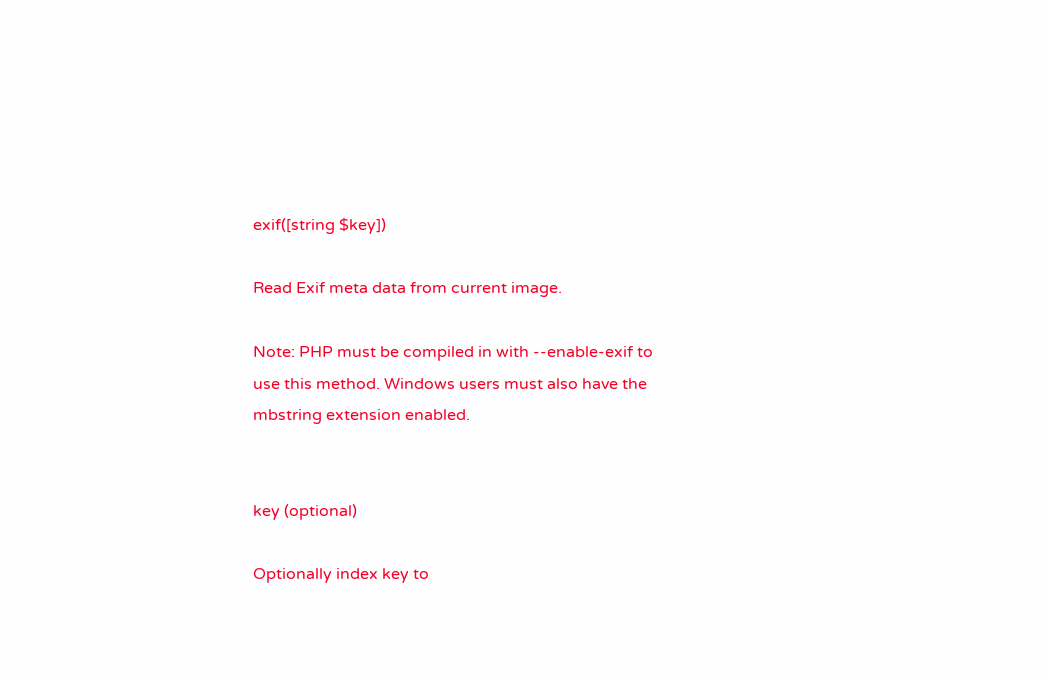exif([string $key])

Read Exif meta data from current image.

Note: PHP must be compiled in with --enable-exif to use this method. Windows users must also have the mbstring extension enabled.


key (optional)

Optionally index key to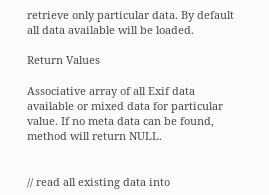retrieve only particular data. By default all data available will be loaded.

Return Values

Associative array of all Exif data available or mixed data for particular value. If no meta data can be found, method will return NULL.


// read all existing data into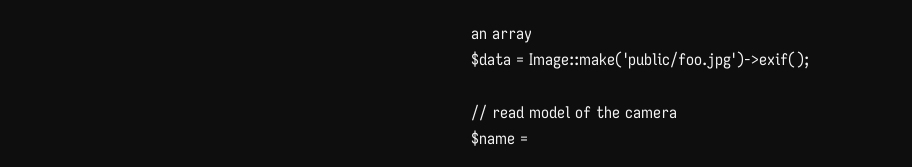an array
$data = Image::make('public/foo.jpg')->exif();

// read model of the camera
$name =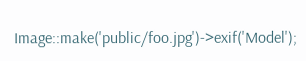Image::make('public/foo.jpg')->exif('Model');